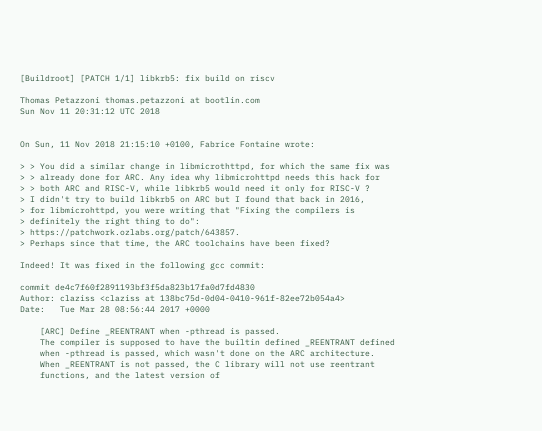[Buildroot] [PATCH 1/1] libkrb5: fix build on riscv

Thomas Petazzoni thomas.petazzoni at bootlin.com
Sun Nov 11 20:31:12 UTC 2018


On Sun, 11 Nov 2018 21:15:10 +0100, Fabrice Fontaine wrote:

> > You did a similar change in libmicrothttpd, for which the same fix was
> > already done for ARC. Any idea why libmicrohttpd needs this hack for
> > both ARC and RISC-V, while libkrb5 would need it only for RISC-V ?
> I didn't try to build libkrb5 on ARC but I found that back in 2016,
> for libmicrohttpd, you were writing that "Fixing the compilers is
> definitely the right thing to do":
> https://patchwork.ozlabs.org/patch/643857.
> Perhaps since that time, the ARC toolchains have been fixed?

Indeed! It was fixed in the following gcc commit:

commit de4c7f60f2891193bf3f5da823b17fa0d7fd4830
Author: claziss <claziss at 138bc75d-0d04-0410-961f-82ee72b054a4>
Date:   Tue Mar 28 08:56:44 2017 +0000

    [ARC] Define _REENTRANT when -pthread is passed.
    The compiler is supposed to have the builtin defined _REENTRANT defined
    when -pthread is passed, which wasn't done on the ARC architecture.
    When _REENTRANT is not passed, the C library will not use reentrant
    functions, and the latest version of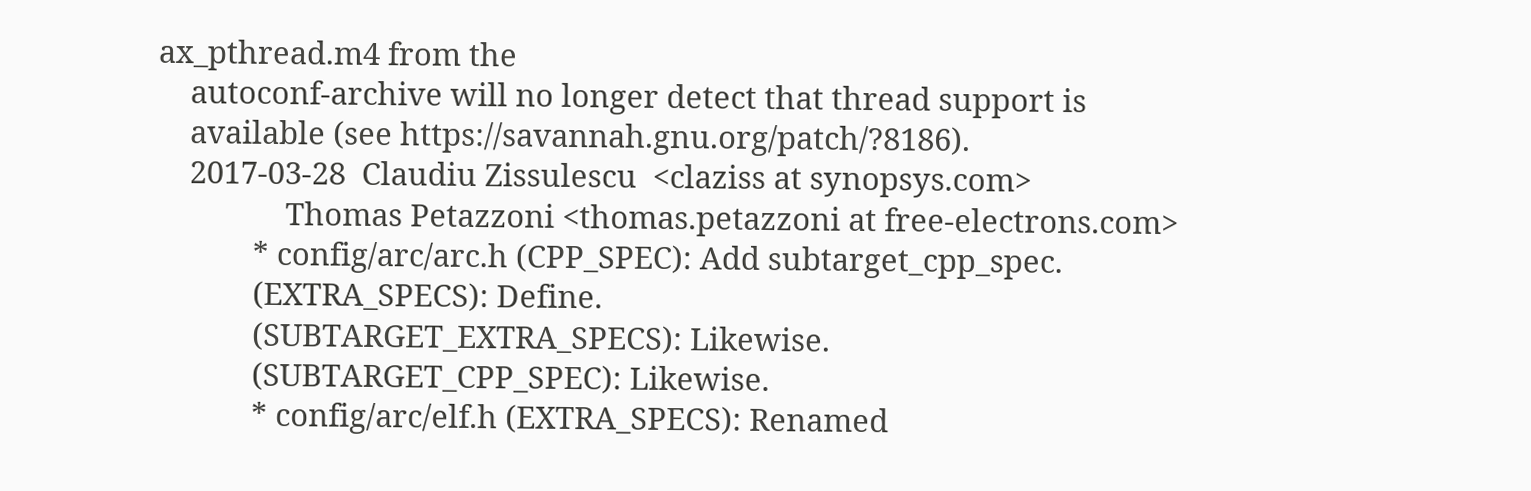ax_pthread.m4 from the
    autoconf-archive will no longer detect that thread support is
    available (see https://savannah.gnu.org/patch/?8186).
    2017-03-28  Claudiu Zissulescu  <claziss at synopsys.com>
                Thomas Petazzoni <thomas.petazzoni at free-electrons.com>
            * config/arc/arc.h (CPP_SPEC): Add subtarget_cpp_spec.
            (EXTRA_SPECS): Define.
            (SUBTARGET_EXTRA_SPECS): Likewise.
            (SUBTARGET_CPP_SPEC): Likewise.
            * config/arc/elf.h (EXTRA_SPECS): Renamed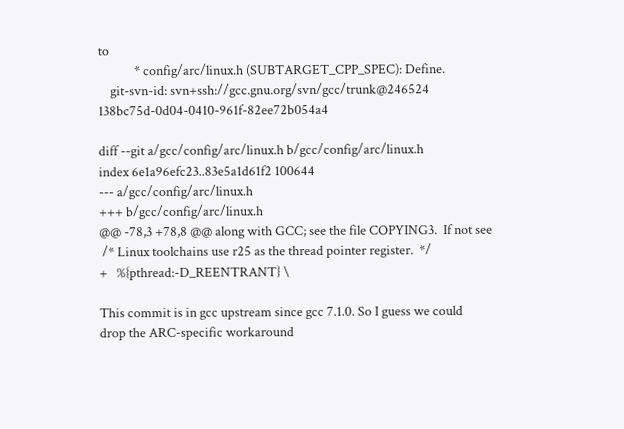to
            * config/arc/linux.h (SUBTARGET_CPP_SPEC): Define.
    git-svn-id: svn+ssh://gcc.gnu.org/svn/gcc/trunk@246524 138bc75d-0d04-0410-961f-82ee72b054a4

diff --git a/gcc/config/arc/linux.h b/gcc/config/arc/linux.h
index 6e1a96efc23..83e5a1d61f2 100644
--- a/gcc/config/arc/linux.h
+++ b/gcc/config/arc/linux.h
@@ -78,3 +78,8 @@ along with GCC; see the file COPYING3.  If not see
 /* Linux toolchains use r25 as the thread pointer register.  */
+   %{pthread:-D_REENTRANT} \

This commit is in gcc upstream since gcc 7.1.0. So I guess we could
drop the ARC-specific workaround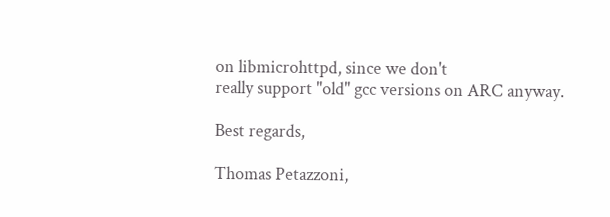on libmicrohttpd, since we don't
really support "old" gcc versions on ARC anyway.

Best regards,

Thomas Petazzoni,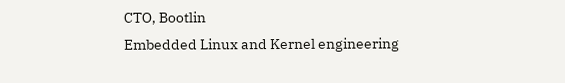CTO, Bootlin
Embedded Linux and Kernel engineering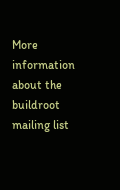More information about the buildroot mailing list